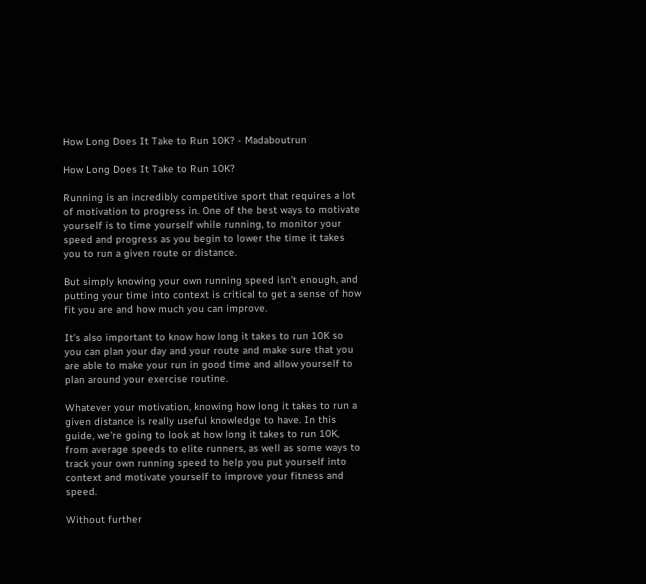How Long Does It Take to Run 10K? - Madaboutrun

How Long Does It Take to Run 10K?

Running is an incredibly competitive sport that requires a lot of motivation to progress in. One of the best ways to motivate yourself is to time yourself while running, to monitor your speed and progress as you begin to lower the time it takes you to run a given route or distance.

But simply knowing your own running speed isn’t enough, and putting your time into context is critical to get a sense of how fit you are and how much you can improve.

It’s also important to know how long it takes to run 10K so you can plan your day and your route and make sure that you are able to make your run in good time and allow yourself to plan around your exercise routine.

Whatever your motivation, knowing how long it takes to run a given distance is really useful knowledge to have. In this guide, we’re going to look at how long it takes to run 10K, from average speeds to elite runners, as well as some ways to track your own running speed to help you put yourself into context and motivate yourself to improve your fitness and speed.

Without further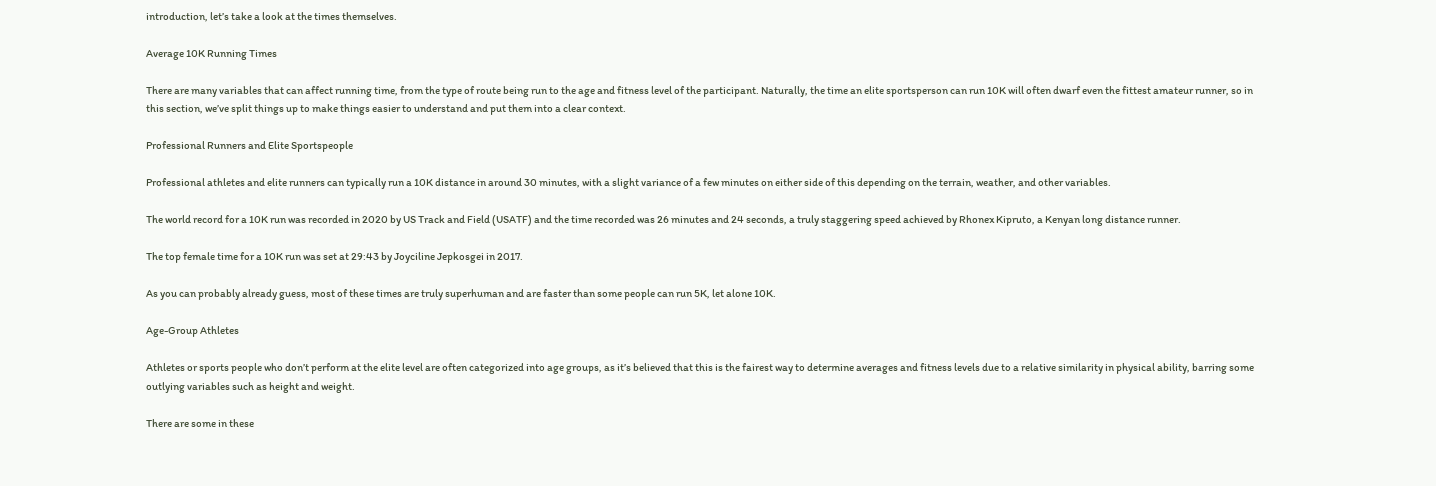introduction, let’s take a look at the times themselves.

Average 10K Running Times

There are many variables that can affect running time, from the type of route being run to the age and fitness level of the participant. Naturally, the time an elite sportsperson can run 10K will often dwarf even the fittest amateur runner, so in this section, we’ve split things up to make things easier to understand and put them into a clear context.

Professional Runners and Elite Sportspeople

Professional athletes and elite runners can typically run a 10K distance in around 30 minutes, with a slight variance of a few minutes on either side of this depending on the terrain, weather, and other variables.

The world record for a 10K run was recorded in 2020 by US Track and Field (USATF) and the time recorded was 26 minutes and 24 seconds, a truly staggering speed achieved by Rhonex Kipruto, a Kenyan long distance runner.

The top female time for a 10K run was set at 29:43 by Joyciline Jepkosgei in 2017.

As you can probably already guess, most of these times are truly superhuman and are faster than some people can run 5K, let alone 10K.

Age-Group Athletes

Athletes or sports people who don’t perform at the elite level are often categorized into age groups, as it’s believed that this is the fairest way to determine averages and fitness levels due to a relative similarity in physical ability, barring some outlying variables such as height and weight.

There are some in these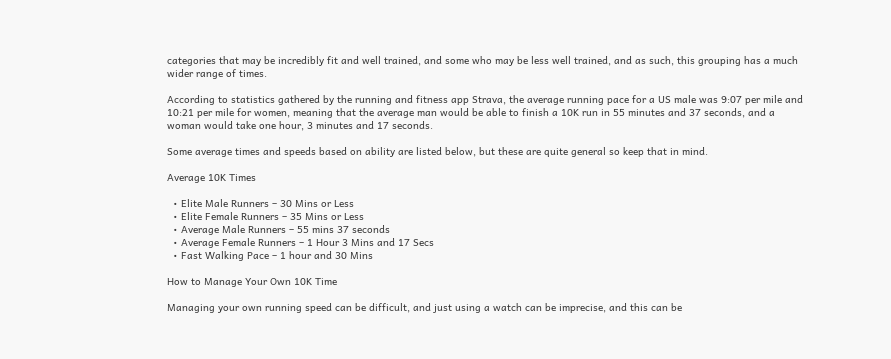categories that may be incredibly fit and well trained, and some who may be less well trained, and as such, this grouping has a much wider range of times.

According to statistics gathered by the running and fitness app Strava, the average running pace for a US male was 9:07 per mile and 10:21 per mile for women, meaning that the average man would be able to finish a 10K run in 55 minutes and 37 seconds, and a woman would take one hour, 3 minutes and 17 seconds.

Some average times and speeds based on ability are listed below, but these are quite general so keep that in mind.

Average 10K Times

  • Elite Male Runners – 30 Mins or Less
  • Elite Female Runners – 35 Mins or Less
  • Average Male Runners – 55 mins 37 seconds
  • Average Female Runners – 1 Hour 3 Mins and 17 Secs
  • Fast Walking Pace – 1 hour and 30 Mins

How to Manage Your Own 10K Time

Managing your own running speed can be difficult, and just using a watch can be imprecise, and this can be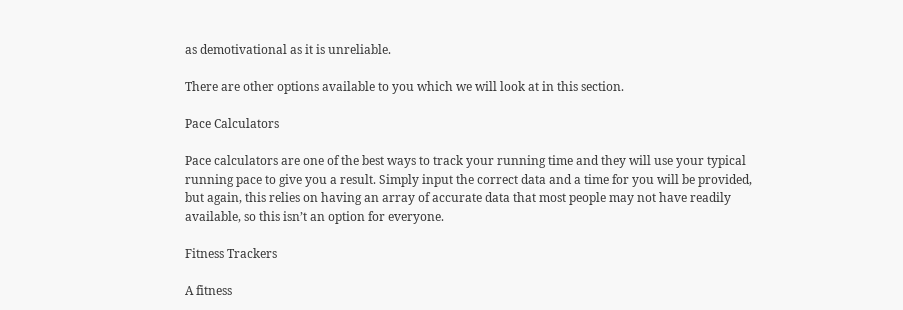as demotivational as it is unreliable.

There are other options available to you which we will look at in this section.

Pace Calculators

Pace calculators are one of the best ways to track your running time and they will use your typical running pace to give you a result. Simply input the correct data and a time for you will be provided, but again, this relies on having an array of accurate data that most people may not have readily available, so this isn’t an option for everyone.

Fitness Trackers

A fitness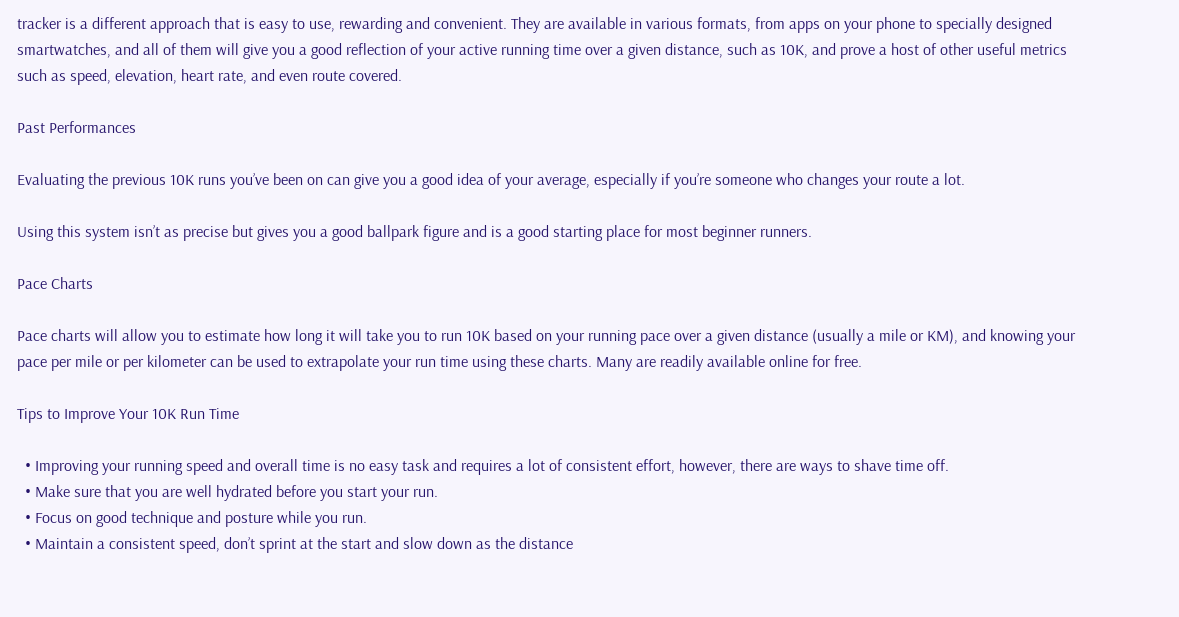tracker is a different approach that is easy to use, rewarding and convenient. They are available in various formats, from apps on your phone to specially designed smartwatches, and all of them will give you a good reflection of your active running time over a given distance, such as 10K, and prove a host of other useful metrics such as speed, elevation, heart rate, and even route covered.

Past Performances

Evaluating the previous 10K runs you’ve been on can give you a good idea of your average, especially if you’re someone who changes your route a lot.

Using this system isn’t as precise but gives you a good ballpark figure and is a good starting place for most beginner runners.

Pace Charts

Pace charts will allow you to estimate how long it will take you to run 10K based on your running pace over a given distance (usually a mile or KM), and knowing your pace per mile or per kilometer can be used to extrapolate your run time using these charts. Many are readily available online for free.

Tips to Improve Your 10K Run Time

  • Improving your running speed and overall time is no easy task and requires a lot of consistent effort, however, there are ways to shave time off.
  • Make sure that you are well hydrated before you start your run.
  • Focus on good technique and posture while you run.
  • Maintain a consistent speed, don’t sprint at the start and slow down as the distance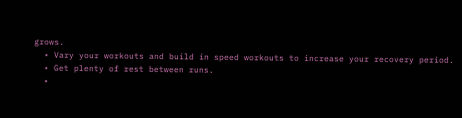grows.
  • Vary your workouts and build in speed workouts to increase your recovery period.
  • Get plenty of rest between runs.
  •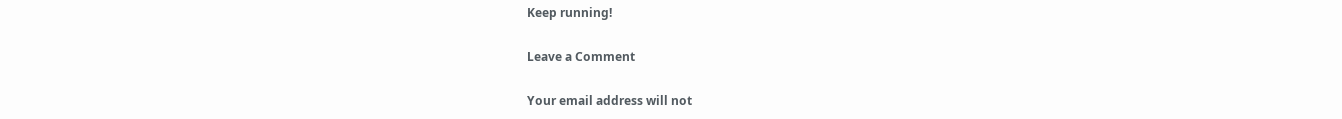Keep running!

Leave a Comment

Your email address will not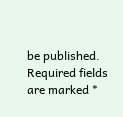be published. Required fields are marked *